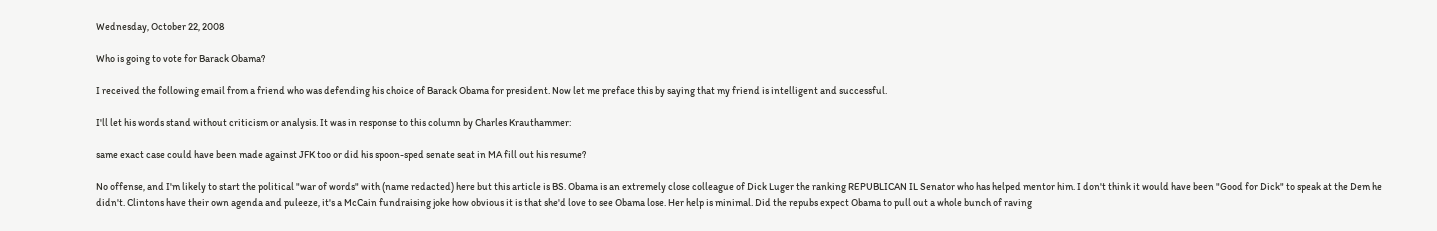Wednesday, October 22, 2008

Who is going to vote for Barack Obama?

I received the following email from a friend who was defending his choice of Barack Obama for president. Now let me preface this by saying that my friend is intelligent and successful.

I'll let his words stand without criticism or analysis. It was in response to this column by Charles Krauthammer:

same exact case could have been made against JFK too or did his spoon-sped senate seat in MA fill out his resume?

No offense, and I'm likely to start the political "war of words" with (name redacted) here but this article is BS. Obama is an extremely close colleague of Dick Luger the ranking REPUBLICAN IL Senator who has helped mentor him. I don't think it would have been "Good for Dick" to speak at the Dem he didn't. Clintons have their own agenda and puleeze, it's a McCain fundraising joke how obvious it is that she'd love to see Obama lose. Her help is minimal. Did the repubs expect Obama to pull out a whole bunch of raving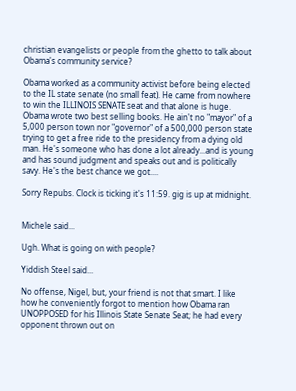christian evangelists or people from the ghetto to talk about Obama's community service?

Obama worked as a community activist before being elected to the IL state senate (no small feat). He came from nowhere to win the ILLINOIS SENATE seat and that alone is huge. Obama wrote two best selling books. He ain't no "mayor" of a 5,000 person town nor "governor" of a 500,000 person state trying to get a free ride to the presidency from a dying old man. He's someone who has done a lot already...and is young and has sound judgment and speaks out and is politically savy. He's the best chance we got....

Sorry Repubs. Clock is ticking it's 11:59. gig is up at midnight.


Michele said...

Ugh. What is going on with people?

Yiddish Steel said...

No offense, Nigel, but, your friend is not that smart. I like how he conveniently forgot to mention how Obama ran UNOPPOSED for his Illinois State Senate Seat; he had every opponent thrown out on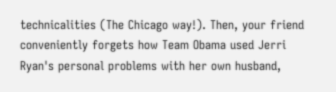technicalities (The Chicago way!). Then, your friend conveniently forgets how Team Obama used Jerri Ryan's personal problems with her own husband,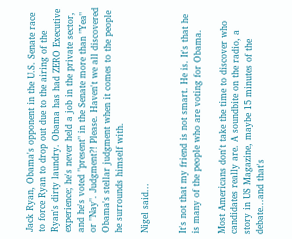Jack Ryan, Obama's opponent in the U.S. Senate race to force Ryan to drop out due to the airing of the Ryan's dirty laundry. Obama has had ZERO Executive experience; he's never held a job in the private sector, and he's voted "present" in the Senate more than "Yea" or "Nay". Judgment?! Please. Haven't we all discovered Obama's stellar judgment when it comes to the people he surrounds himself with.

Nigel said...


It's not that my friend is not smart. He is. It's that he is many of the people who are voting for Obama.

Most Americans don't take the time to discover who candidates really are. A soundbite on the radio, a story in US Magazine, maybe 15 minutes of the debate...and that's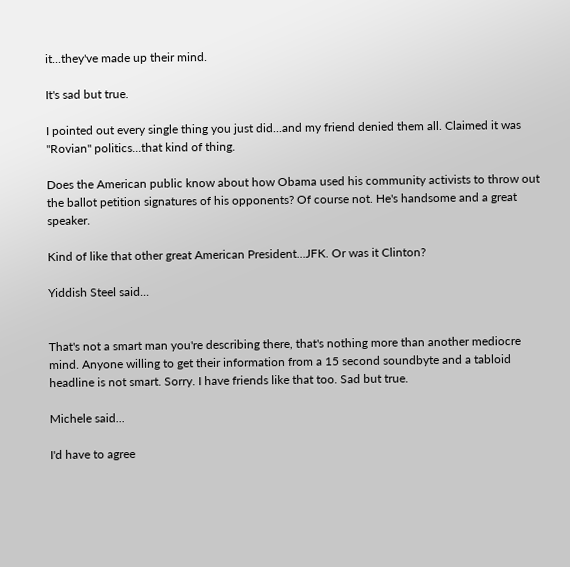it...they've made up their mind.

It's sad but true.

I pointed out every single thing you just did...and my friend denied them all. Claimed it was "Rovian" politics...that kind of thing.

Does the American public know about how Obama used his community activists to throw out the ballot petition signatures of his opponents? Of course not. He's handsome and a great speaker.

Kind of like that other great American President...JFK. Or was it Clinton?

Yiddish Steel said...


That's not a smart man you're describing there, that's nothing more than another mediocre mind. Anyone willing to get their information from a 15 second soundbyte and a tabloid headline is not smart. Sorry. I have friends like that too. Sad but true.

Michele said...

I'd have to agree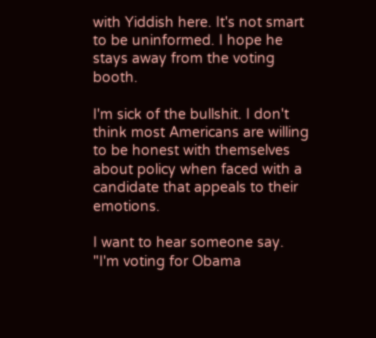with Yiddish here. It's not smart to be uninformed. I hope he stays away from the voting booth.

I'm sick of the bullshit. I don't think most Americans are willing to be honest with themselves about policy when faced with a candidate that appeals to their emotions.

I want to hear someone say. "I'm voting for Obama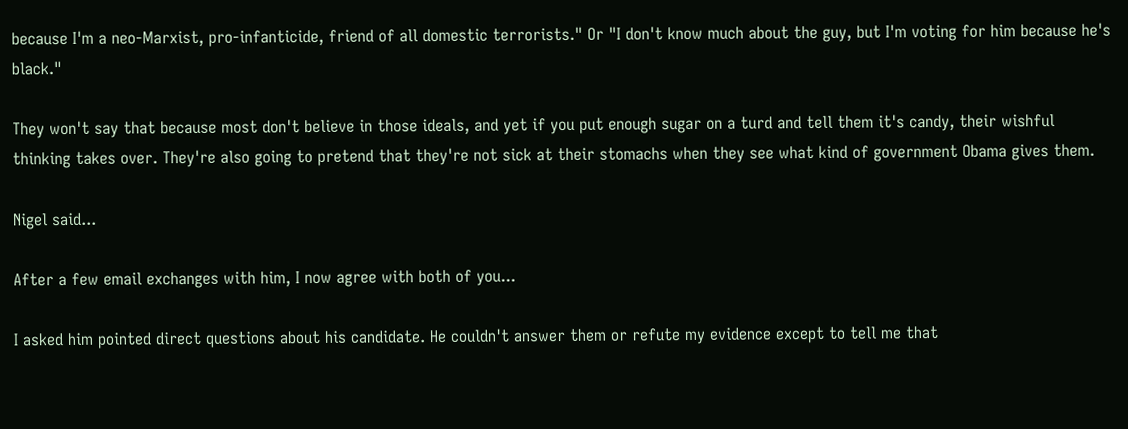because I'm a neo-Marxist, pro-infanticide, friend of all domestic terrorists." Or "I don't know much about the guy, but I'm voting for him because he's black."

They won't say that because most don't believe in those ideals, and yet if you put enough sugar on a turd and tell them it's candy, their wishful thinking takes over. They're also going to pretend that they're not sick at their stomachs when they see what kind of government Obama gives them.

Nigel said...

After a few email exchanges with him, I now agree with both of you...

I asked him pointed direct questions about his candidate. He couldn't answer them or refute my evidence except to tell me that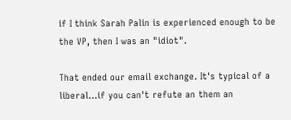if I think Sarah Palin is experienced enough to be the VP, then I was an "idiot".

That ended our email exchange. It's typical of a liberal...if you can't refute an them an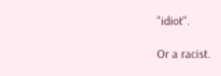"idiot".

Or a racist.